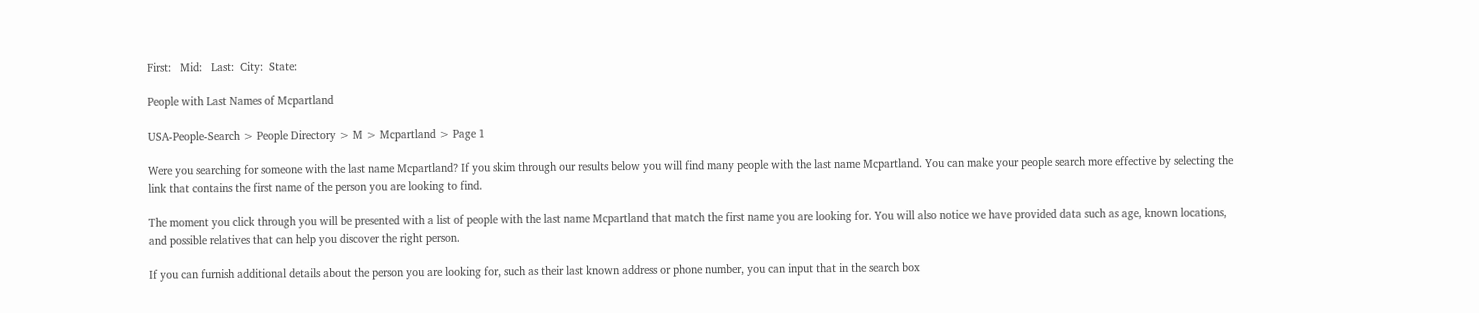First:   Mid:   Last:  City:  State:

People with Last Names of Mcpartland

USA-People-Search > People Directory > M > Mcpartland > Page 1

Were you searching for someone with the last name Mcpartland? If you skim through our results below you will find many people with the last name Mcpartland. You can make your people search more effective by selecting the link that contains the first name of the person you are looking to find.

The moment you click through you will be presented with a list of people with the last name Mcpartland that match the first name you are looking for. You will also notice we have provided data such as age, known locations, and possible relatives that can help you discover the right person.

If you can furnish additional details about the person you are looking for, such as their last known address or phone number, you can input that in the search box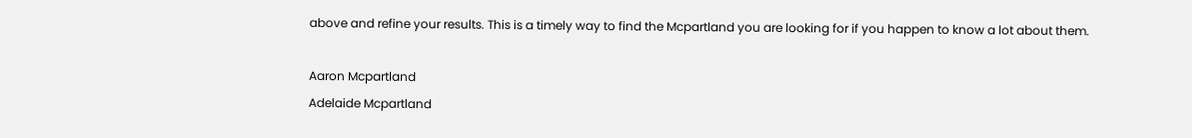above and refine your results. This is a timely way to find the Mcpartland you are looking for if you happen to know a lot about them.

Aaron Mcpartland
Adelaide Mcpartland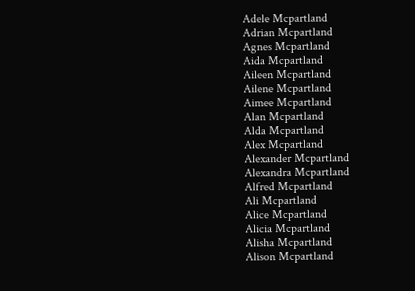Adele Mcpartland
Adrian Mcpartland
Agnes Mcpartland
Aida Mcpartland
Aileen Mcpartland
Ailene Mcpartland
Aimee Mcpartland
Alan Mcpartland
Alda Mcpartland
Alex Mcpartland
Alexander Mcpartland
Alexandra Mcpartland
Alfred Mcpartland
Ali Mcpartland
Alice Mcpartland
Alicia Mcpartland
Alisha Mcpartland
Alison Mcpartland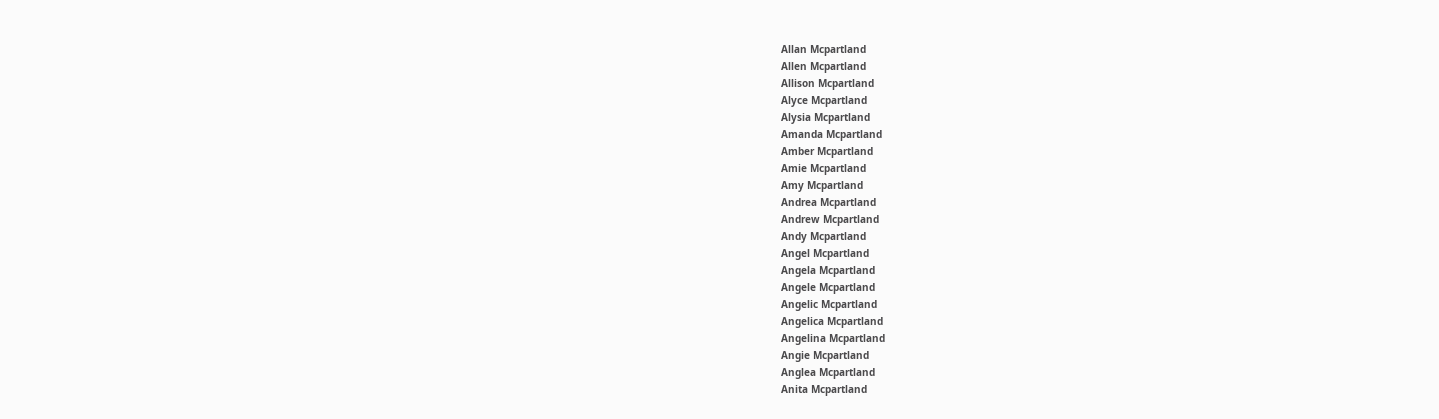Allan Mcpartland
Allen Mcpartland
Allison Mcpartland
Alyce Mcpartland
Alysia Mcpartland
Amanda Mcpartland
Amber Mcpartland
Amie Mcpartland
Amy Mcpartland
Andrea Mcpartland
Andrew Mcpartland
Andy Mcpartland
Angel Mcpartland
Angela Mcpartland
Angele Mcpartland
Angelic Mcpartland
Angelica Mcpartland
Angelina Mcpartland
Angie Mcpartland
Anglea Mcpartland
Anita Mcpartland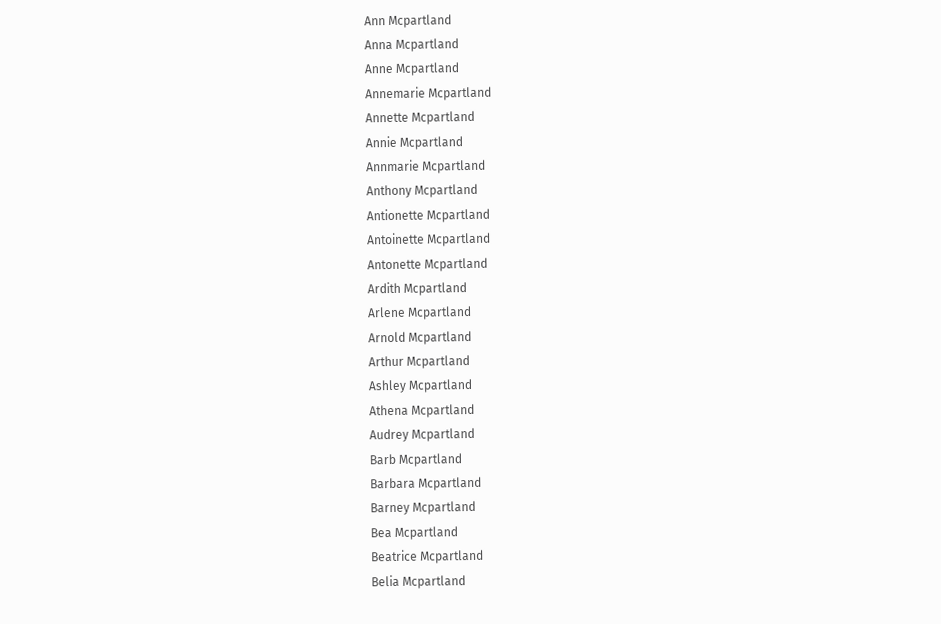Ann Mcpartland
Anna Mcpartland
Anne Mcpartland
Annemarie Mcpartland
Annette Mcpartland
Annie Mcpartland
Annmarie Mcpartland
Anthony Mcpartland
Antionette Mcpartland
Antoinette Mcpartland
Antonette Mcpartland
Ardith Mcpartland
Arlene Mcpartland
Arnold Mcpartland
Arthur Mcpartland
Ashley Mcpartland
Athena Mcpartland
Audrey Mcpartland
Barb Mcpartland
Barbara Mcpartland
Barney Mcpartland
Bea Mcpartland
Beatrice Mcpartland
Belia Mcpartland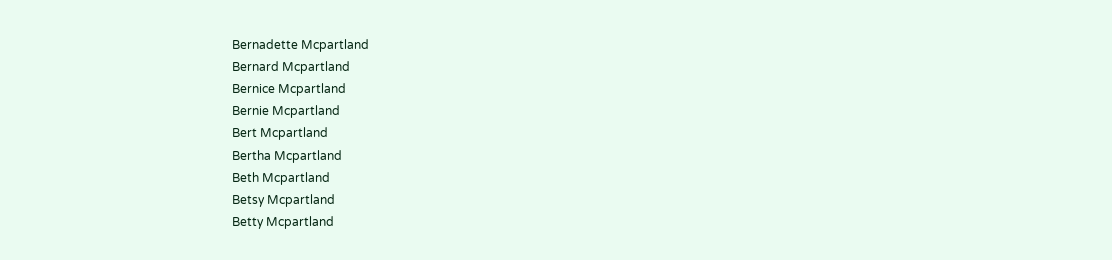Bernadette Mcpartland
Bernard Mcpartland
Bernice Mcpartland
Bernie Mcpartland
Bert Mcpartland
Bertha Mcpartland
Beth Mcpartland
Betsy Mcpartland
Betty Mcpartland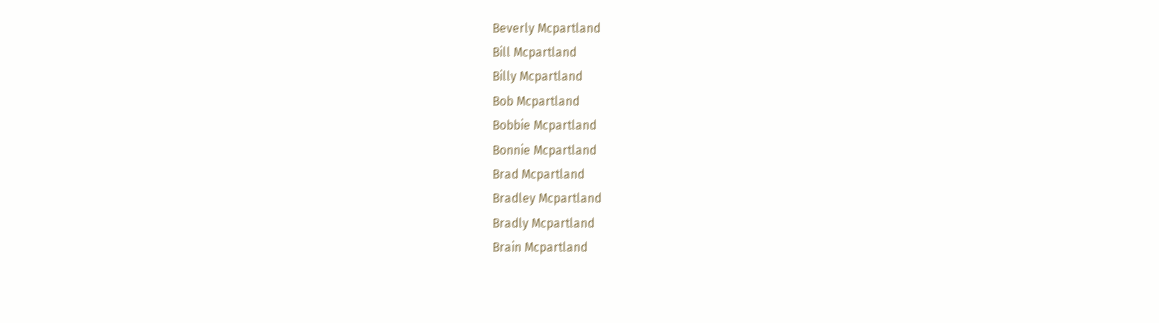Beverly Mcpartland
Bill Mcpartland
Billy Mcpartland
Bob Mcpartland
Bobbie Mcpartland
Bonnie Mcpartland
Brad Mcpartland
Bradley Mcpartland
Bradly Mcpartland
Brain Mcpartland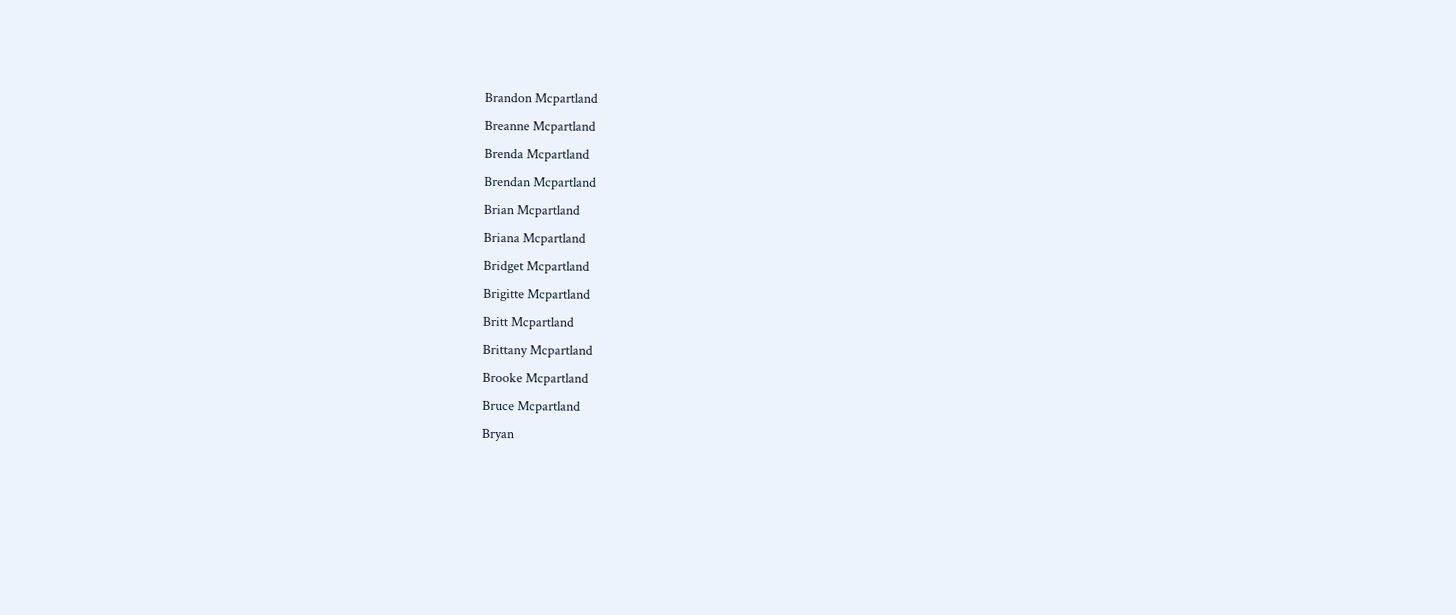Brandon Mcpartland
Breanne Mcpartland
Brenda Mcpartland
Brendan Mcpartland
Brian Mcpartland
Briana Mcpartland
Bridget Mcpartland
Brigitte Mcpartland
Britt Mcpartland
Brittany Mcpartland
Brooke Mcpartland
Bruce Mcpartland
Bryan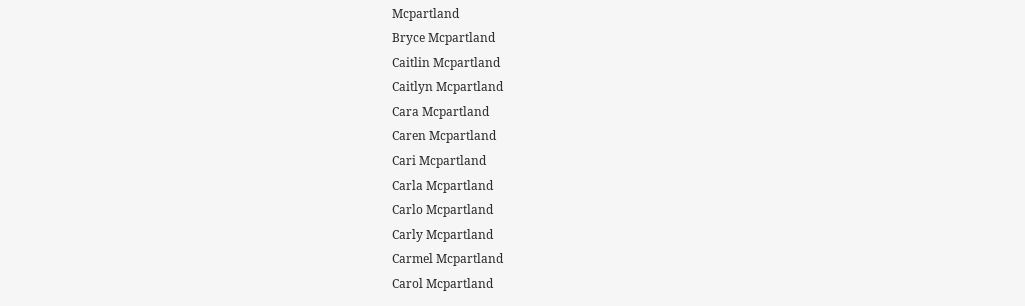Mcpartland
Bryce Mcpartland
Caitlin Mcpartland
Caitlyn Mcpartland
Cara Mcpartland
Caren Mcpartland
Cari Mcpartland
Carla Mcpartland
Carlo Mcpartland
Carly Mcpartland
Carmel Mcpartland
Carol Mcpartland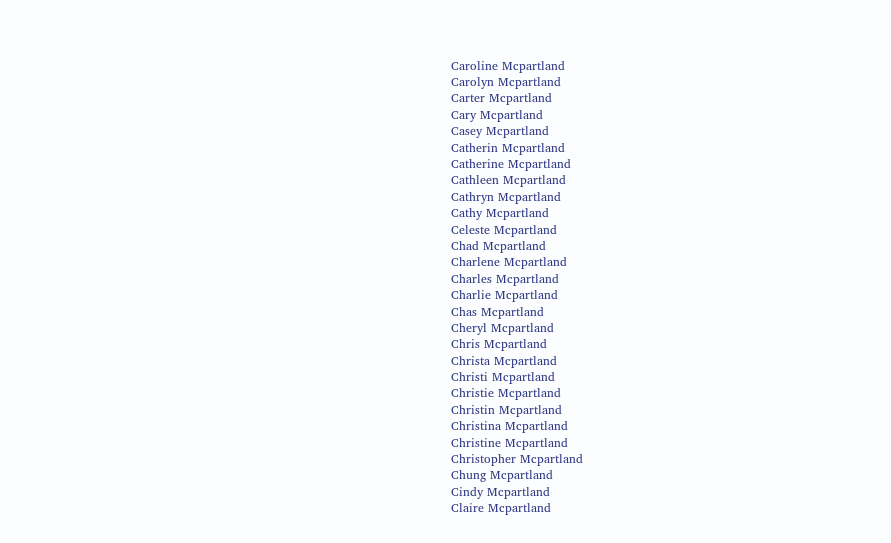Caroline Mcpartland
Carolyn Mcpartland
Carter Mcpartland
Cary Mcpartland
Casey Mcpartland
Catherin Mcpartland
Catherine Mcpartland
Cathleen Mcpartland
Cathryn Mcpartland
Cathy Mcpartland
Celeste Mcpartland
Chad Mcpartland
Charlene Mcpartland
Charles Mcpartland
Charlie Mcpartland
Chas Mcpartland
Cheryl Mcpartland
Chris Mcpartland
Christa Mcpartland
Christi Mcpartland
Christie Mcpartland
Christin Mcpartland
Christina Mcpartland
Christine Mcpartland
Christopher Mcpartland
Chung Mcpartland
Cindy Mcpartland
Claire Mcpartland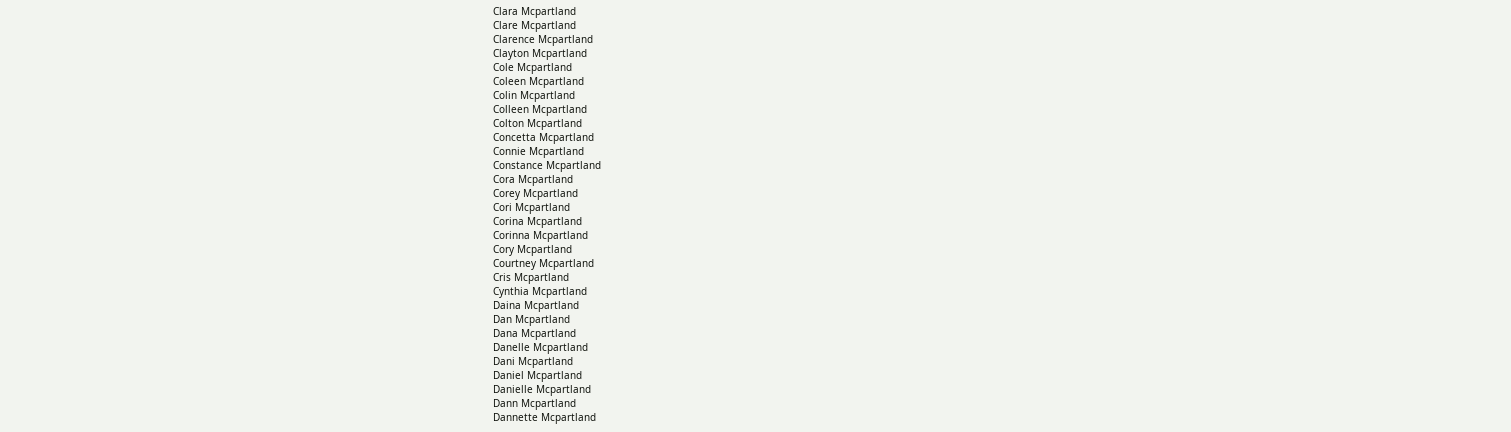Clara Mcpartland
Clare Mcpartland
Clarence Mcpartland
Clayton Mcpartland
Cole Mcpartland
Coleen Mcpartland
Colin Mcpartland
Colleen Mcpartland
Colton Mcpartland
Concetta Mcpartland
Connie Mcpartland
Constance Mcpartland
Cora Mcpartland
Corey Mcpartland
Cori Mcpartland
Corina Mcpartland
Corinna Mcpartland
Cory Mcpartland
Courtney Mcpartland
Cris Mcpartland
Cynthia Mcpartland
Daina Mcpartland
Dan Mcpartland
Dana Mcpartland
Danelle Mcpartland
Dani Mcpartland
Daniel Mcpartland
Danielle Mcpartland
Dann Mcpartland
Dannette Mcpartland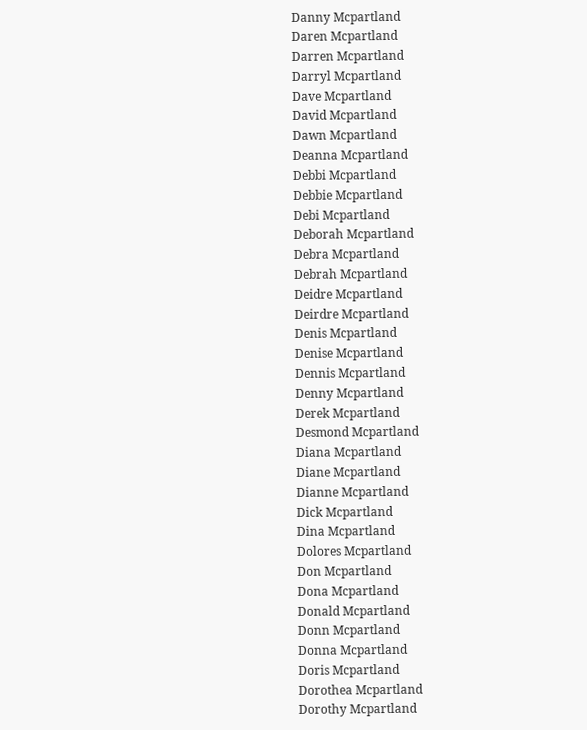Danny Mcpartland
Daren Mcpartland
Darren Mcpartland
Darryl Mcpartland
Dave Mcpartland
David Mcpartland
Dawn Mcpartland
Deanna Mcpartland
Debbi Mcpartland
Debbie Mcpartland
Debi Mcpartland
Deborah Mcpartland
Debra Mcpartland
Debrah Mcpartland
Deidre Mcpartland
Deirdre Mcpartland
Denis Mcpartland
Denise Mcpartland
Dennis Mcpartland
Denny Mcpartland
Derek Mcpartland
Desmond Mcpartland
Diana Mcpartland
Diane Mcpartland
Dianne Mcpartland
Dick Mcpartland
Dina Mcpartland
Dolores Mcpartland
Don Mcpartland
Dona Mcpartland
Donald Mcpartland
Donn Mcpartland
Donna Mcpartland
Doris Mcpartland
Dorothea Mcpartland
Dorothy Mcpartland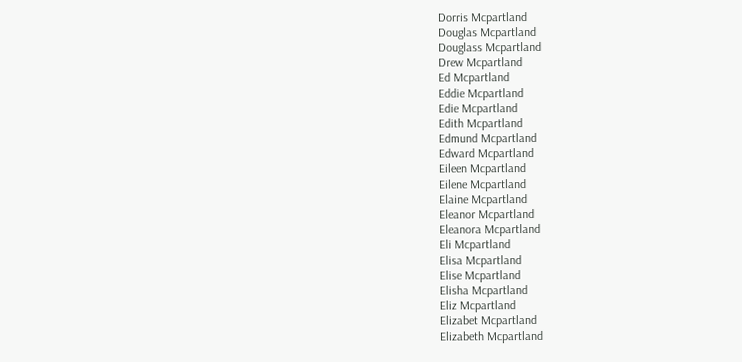Dorris Mcpartland
Douglas Mcpartland
Douglass Mcpartland
Drew Mcpartland
Ed Mcpartland
Eddie Mcpartland
Edie Mcpartland
Edith Mcpartland
Edmund Mcpartland
Edward Mcpartland
Eileen Mcpartland
Eilene Mcpartland
Elaine Mcpartland
Eleanor Mcpartland
Eleanora Mcpartland
Eli Mcpartland
Elisa Mcpartland
Elise Mcpartland
Elisha Mcpartland
Eliz Mcpartland
Elizabet Mcpartland
Elizabeth Mcpartland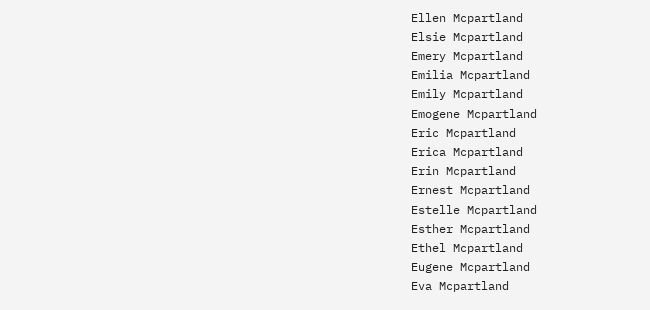Ellen Mcpartland
Elsie Mcpartland
Emery Mcpartland
Emilia Mcpartland
Emily Mcpartland
Emogene Mcpartland
Eric Mcpartland
Erica Mcpartland
Erin Mcpartland
Ernest Mcpartland
Estelle Mcpartland
Esther Mcpartland
Ethel Mcpartland
Eugene Mcpartland
Eva Mcpartland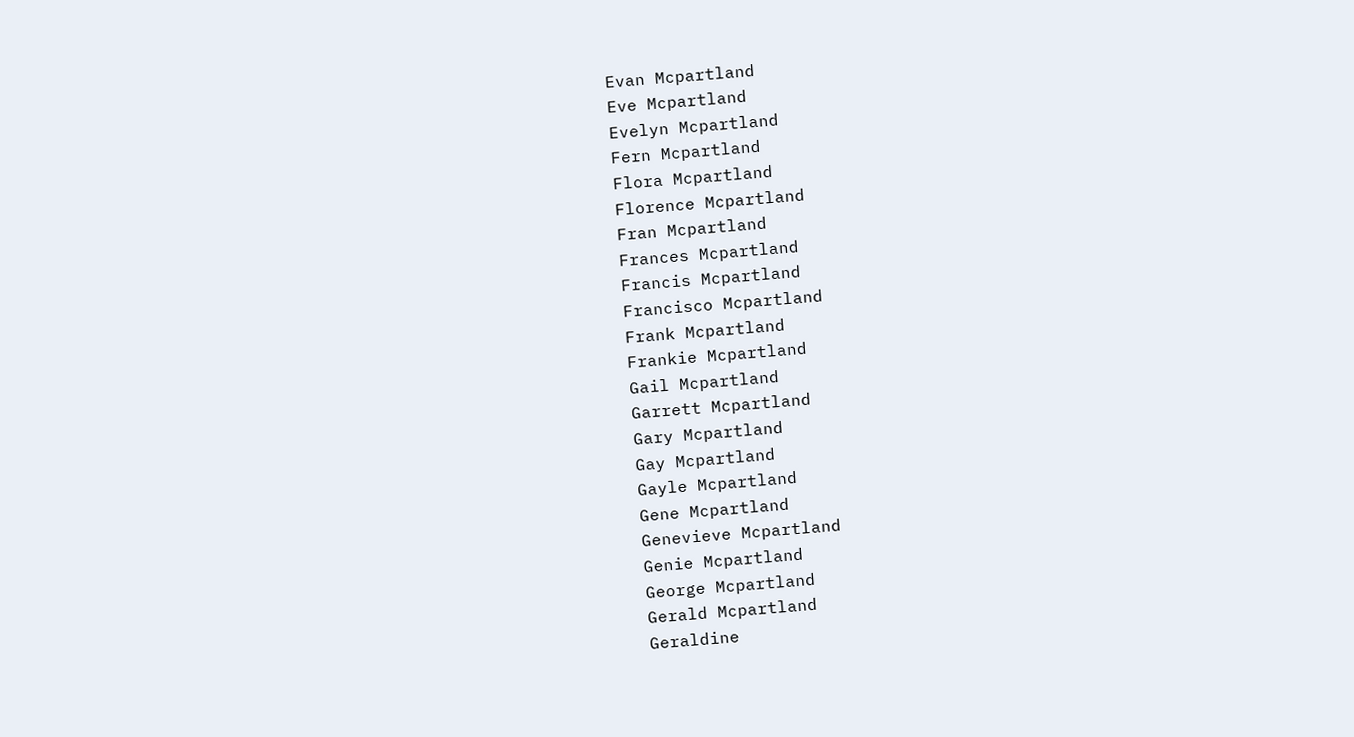Evan Mcpartland
Eve Mcpartland
Evelyn Mcpartland
Fern Mcpartland
Flora Mcpartland
Florence Mcpartland
Fran Mcpartland
Frances Mcpartland
Francis Mcpartland
Francisco Mcpartland
Frank Mcpartland
Frankie Mcpartland
Gail Mcpartland
Garrett Mcpartland
Gary Mcpartland
Gay Mcpartland
Gayle Mcpartland
Gene Mcpartland
Genevieve Mcpartland
Genie Mcpartland
George Mcpartland
Gerald Mcpartland
Geraldine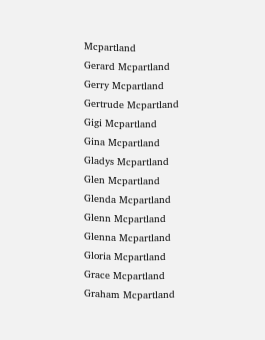Mcpartland
Gerard Mcpartland
Gerry Mcpartland
Gertrude Mcpartland
Gigi Mcpartland
Gina Mcpartland
Gladys Mcpartland
Glen Mcpartland
Glenda Mcpartland
Glenn Mcpartland
Glenna Mcpartland
Gloria Mcpartland
Grace Mcpartland
Graham Mcpartland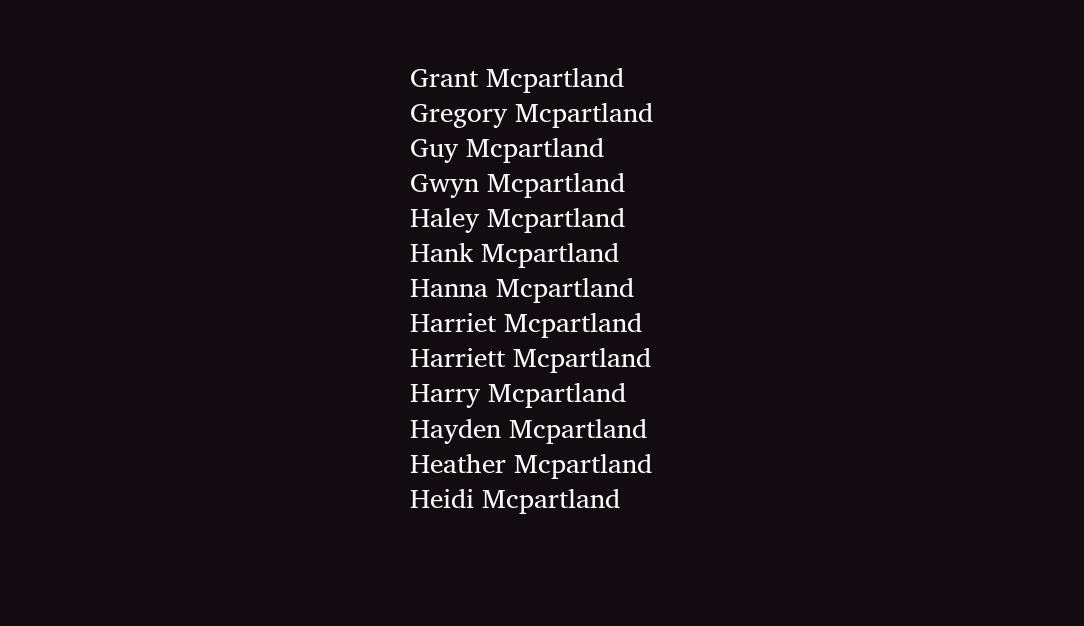Grant Mcpartland
Gregory Mcpartland
Guy Mcpartland
Gwyn Mcpartland
Haley Mcpartland
Hank Mcpartland
Hanna Mcpartland
Harriet Mcpartland
Harriett Mcpartland
Harry Mcpartland
Hayden Mcpartland
Heather Mcpartland
Heidi Mcpartland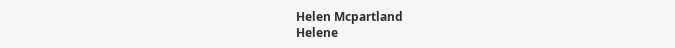Helen Mcpartland
Helene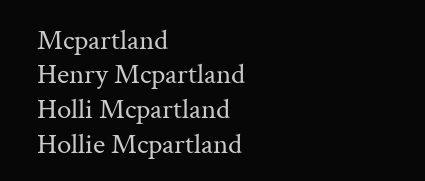Mcpartland
Henry Mcpartland
Holli Mcpartland
Hollie Mcpartland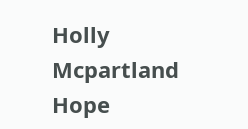Holly Mcpartland
Hope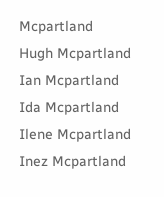Mcpartland
Hugh Mcpartland
Ian Mcpartland
Ida Mcpartland
Ilene Mcpartland
Inez Mcpartland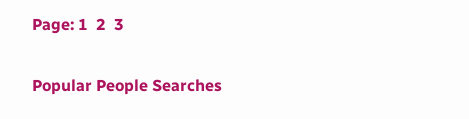Page: 1  2  3

Popular People Searches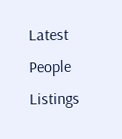Latest People Listings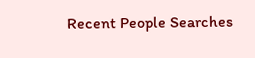Recent People Searches